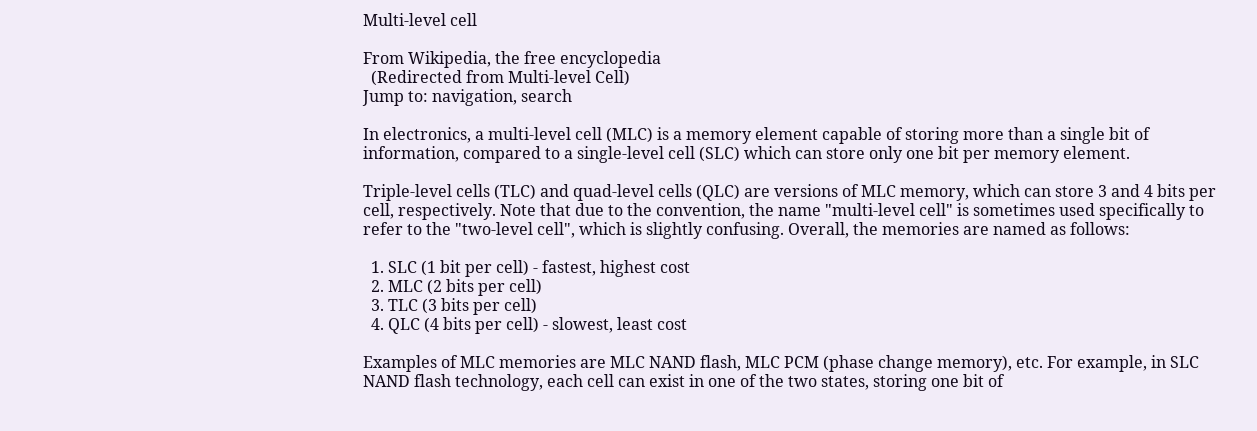Multi-level cell

From Wikipedia, the free encyclopedia
  (Redirected from Multi-level Cell)
Jump to: navigation, search

In electronics, a multi-level cell (MLC) is a memory element capable of storing more than a single bit of information, compared to a single-level cell (SLC) which can store only one bit per memory element.

Triple-level cells (TLC) and quad-level cells (QLC) are versions of MLC memory, which can store 3 and 4 bits per cell, respectively. Note that due to the convention, the name "multi-level cell" is sometimes used specifically to refer to the "two-level cell", which is slightly confusing. Overall, the memories are named as follows:

  1. SLC (1 bit per cell) - fastest, highest cost
  2. MLC (2 bits per cell)
  3. TLC (3 bits per cell)
  4. QLC (4 bits per cell) - slowest, least cost

Examples of MLC memories are MLC NAND flash, MLC PCM (phase change memory), etc. For example, in SLC NAND flash technology, each cell can exist in one of the two states, storing one bit of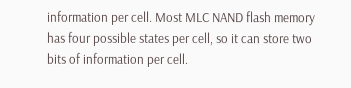information per cell. Most MLC NAND flash memory has four possible states per cell, so it can store two bits of information per cell.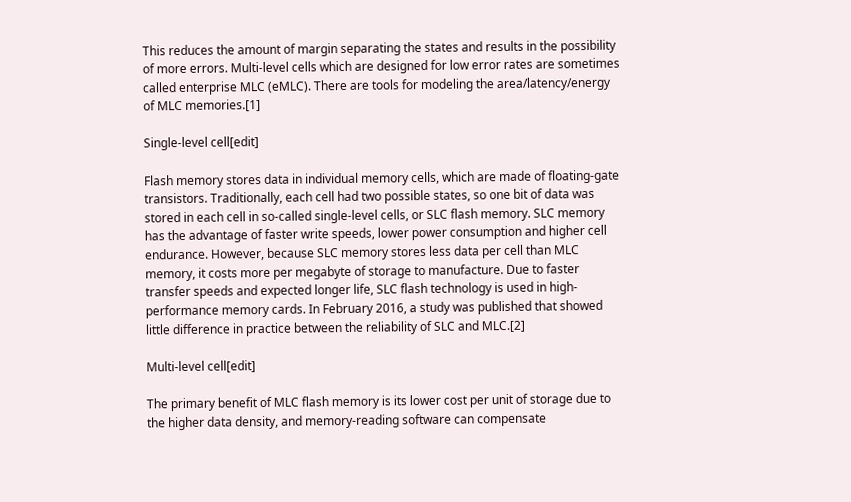This reduces the amount of margin separating the states and results in the possibility of more errors. Multi-level cells which are designed for low error rates are sometimes called enterprise MLC (eMLC). There are tools for modeling the area/latency/energy of MLC memories.[1]

Single-level cell[edit]

Flash memory stores data in individual memory cells, which are made of floating-gate transistors. Traditionally, each cell had two possible states, so one bit of data was stored in each cell in so-called single-level cells, or SLC flash memory. SLC memory has the advantage of faster write speeds, lower power consumption and higher cell endurance. However, because SLC memory stores less data per cell than MLC memory, it costs more per megabyte of storage to manufacture. Due to faster transfer speeds and expected longer life, SLC flash technology is used in high-performance memory cards. In February 2016, a study was published that showed little difference in practice between the reliability of SLC and MLC.[2]

Multi-level cell[edit]

The primary benefit of MLC flash memory is its lower cost per unit of storage due to the higher data density, and memory-reading software can compensate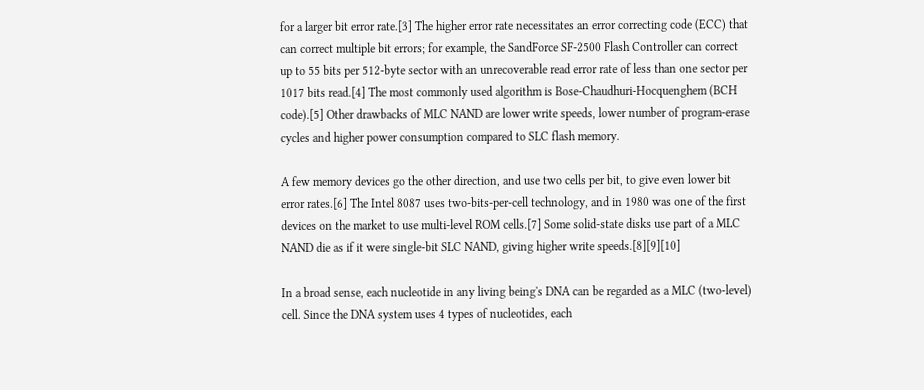for a larger bit error rate.[3] The higher error rate necessitates an error correcting code (ECC) that can correct multiple bit errors; for example, the SandForce SF-2500 Flash Controller can correct up to 55 bits per 512-byte sector with an unrecoverable read error rate of less than one sector per 1017 bits read.[4] The most commonly used algorithm is Bose-Chaudhuri-Hocquenghem (BCH code).[5] Other drawbacks of MLC NAND are lower write speeds, lower number of program-erase cycles and higher power consumption compared to SLC flash memory.

A few memory devices go the other direction, and use two cells per bit, to give even lower bit error rates.[6] The Intel 8087 uses two-bits-per-cell technology, and in 1980 was one of the first devices on the market to use multi-level ROM cells.[7] Some solid-state disks use part of a MLC NAND die as if it were single-bit SLC NAND, giving higher write speeds.[8][9][10]

In a broad sense, each nucleotide in any living being's DNA can be regarded as a MLC (two-level) cell. Since the DNA system uses 4 types of nucleotides, each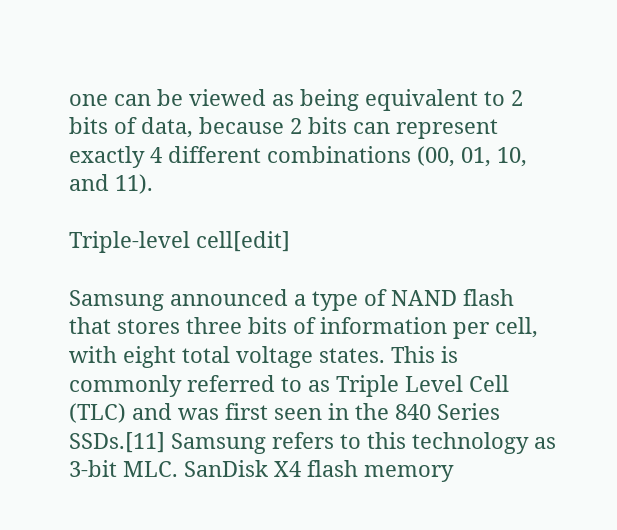one can be viewed as being equivalent to 2 bits of data, because 2 bits can represent exactly 4 different combinations (00, 01, 10, and 11).

Triple-level cell[edit]

Samsung announced a type of NAND flash that stores three bits of information per cell, with eight total voltage states. This is commonly referred to as Triple Level Cell (TLC) and was first seen in the 840 Series SSDs.[11] Samsung refers to this technology as 3-bit MLC. SanDisk X4 flash memory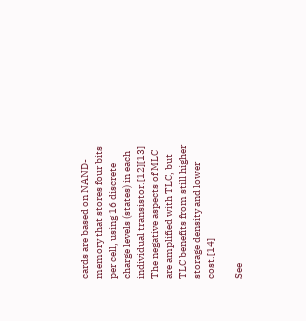cards are based on NAND-memory that stores four bits per cell, using 16 discrete charge levels (states) in each individual transistor.[12][13] The negative aspects of MLC are amplified with TLC, but TLC benefits from still higher storage density and lower cost.[14]

See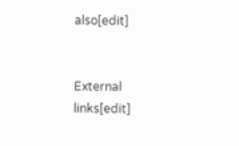also[edit]


External links[edit]